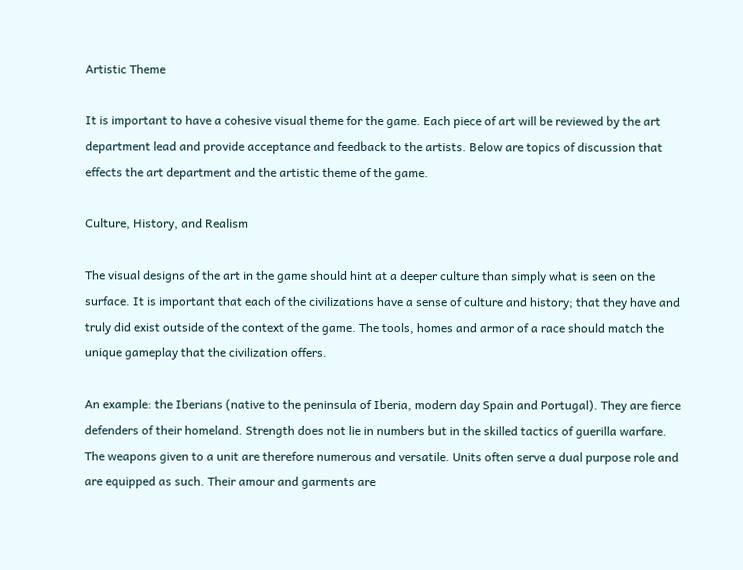Artistic Theme

It is important to have a cohesive visual theme for the game. Each piece of art will be reviewed by the art department lead and provide acceptance and feedback to the artists. Below are topics of discussion that effects the art department and the artistic theme of the game.

Culture, History, and Realism

The visual designs of the art in the game should hint at a deeper culture than simply what is seen on the surface. It is important that each of the civilizations have a sense of culture and history; that they have and truly did exist outside of the context of the game. The tools, homes and armor of a race should match the unique gameplay that the civilization offers.

An example: the Iberians (native to the peninsula of Iberia, modern day Spain and Portugal). They are fierce defenders of their homeland. Strength does not lie in numbers but in the skilled tactics of guerilla warfare. The weapons given to a unit are therefore numerous and versatile. Units often serve a dual purpose role and are equipped as such. Their amour and garments are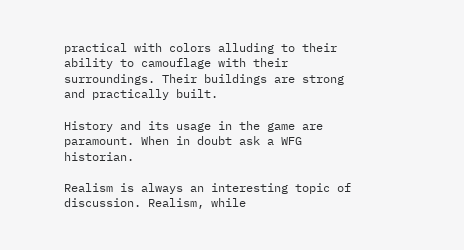practical with colors alluding to their ability to camouflage with their surroundings. Their buildings are strong and practically built.

History and its usage in the game are paramount. When in doubt ask a WFG historian.

Realism is always an interesting topic of discussion. Realism, while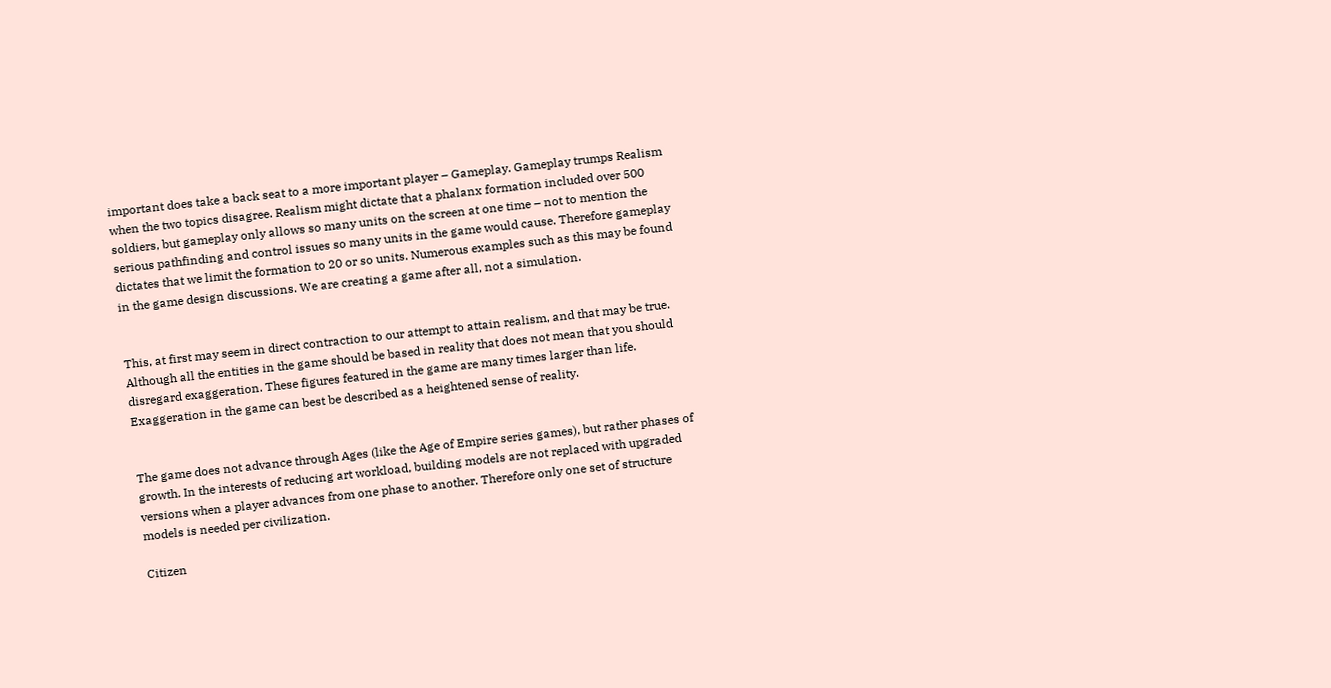important does take a back seat to a more important player – Gameplay. Gameplay trumps Realism when the two topics disagree. Realism might dictate that a phalanx formation included over 500 soldiers, but gameplay only allows so many units on the screen at one time – not to mention the serious pathfinding and control issues so many units in the game would cause. Therefore gameplay dictates that we limit the formation to 20 or so units. Numerous examples such as this may be found in the game design discussions. We are creating a game after all, not a simulation.


This, at first may seem in direct contraction to our attempt to attain realism, and that may be true. Although all the entities in the game should be based in reality that does not mean that you should disregard exaggeration. These figures featured in the game are many times larger than life. Exaggeration in the game can best be described as a heightened sense of reality.


The game does not advance through Ages (like the Age of Empire series games), but rather phases of growth. In the interests of reducing art workload, building models are not replaced with upgraded versions when a player advances from one phase to another. Therefore only one set of structure models is needed per civilization.

Citizen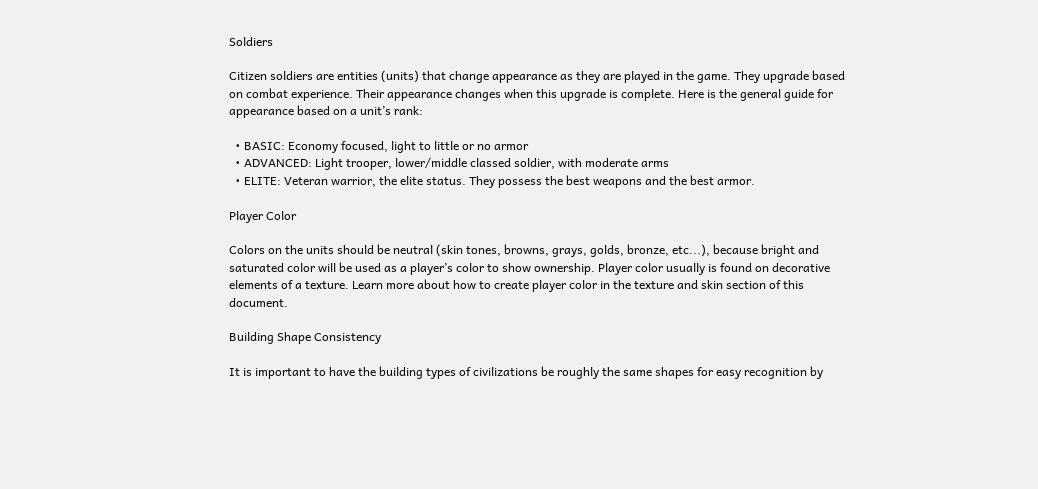Soldiers

Citizen soldiers are entities (units) that change appearance as they are played in the game. They upgrade based on combat experience. Their appearance changes when this upgrade is complete. Here is the general guide for appearance based on a unit’s rank:

  • BASIC: Economy focused, light to little or no armor
  • ADVANCED: Light trooper, lower/middle classed soldier, with moderate arms
  • ELITE: Veteran warrior, the elite status. They possess the best weapons and the best armor.

Player Color

Colors on the units should be neutral (skin tones, browns, grays, golds, bronze, etc...), because bright and saturated color will be used as a player’s color to show ownership. Player color usually is found on decorative elements of a texture. Learn more about how to create player color in the texture and skin section of this document.

Building Shape Consistency

It is important to have the building types of civilizations be roughly the same shapes for easy recognition by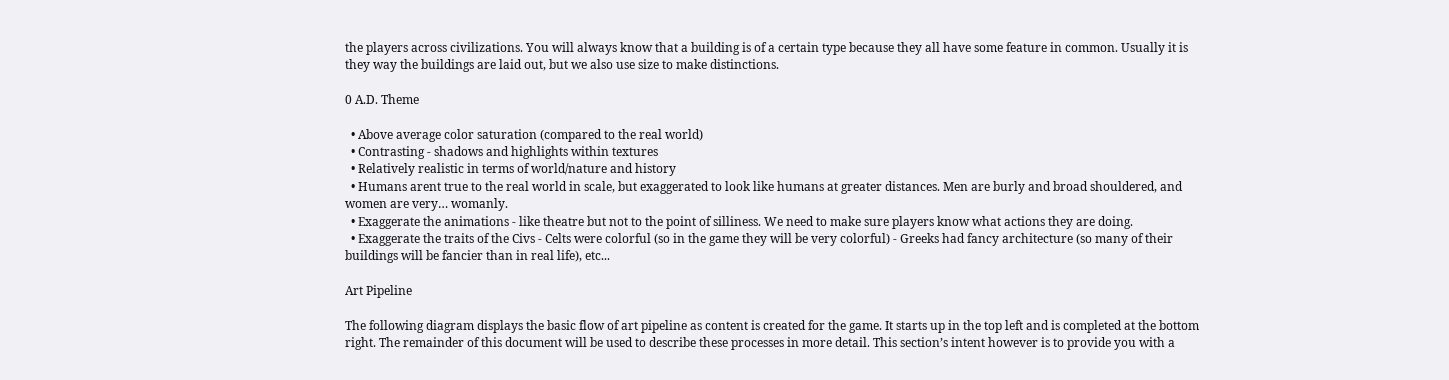the players across civilizations. You will always know that a building is of a certain type because they all have some feature in common. Usually it is they way the buildings are laid out, but we also use size to make distinctions.

0 A.D. Theme

  • Above average color saturation (compared to the real world)
  • Contrasting - shadows and highlights within textures
  • Relatively realistic in terms of world/nature and history
  • Humans arent true to the real world in scale, but exaggerated to look like humans at greater distances. Men are burly and broad shouldered, and women are very… womanly.
  • Exaggerate the animations - like theatre but not to the point of silliness. We need to make sure players know what actions they are doing.
  • Exaggerate the traits of the Civs - Celts were colorful (so in the game they will be very colorful) - Greeks had fancy architecture (so many of their buildings will be fancier than in real life), etc...

Art Pipeline

The following diagram displays the basic flow of art pipeline as content is created for the game. It starts up in the top left and is completed at the bottom right. The remainder of this document will be used to describe these processes in more detail. This section’s intent however is to provide you with a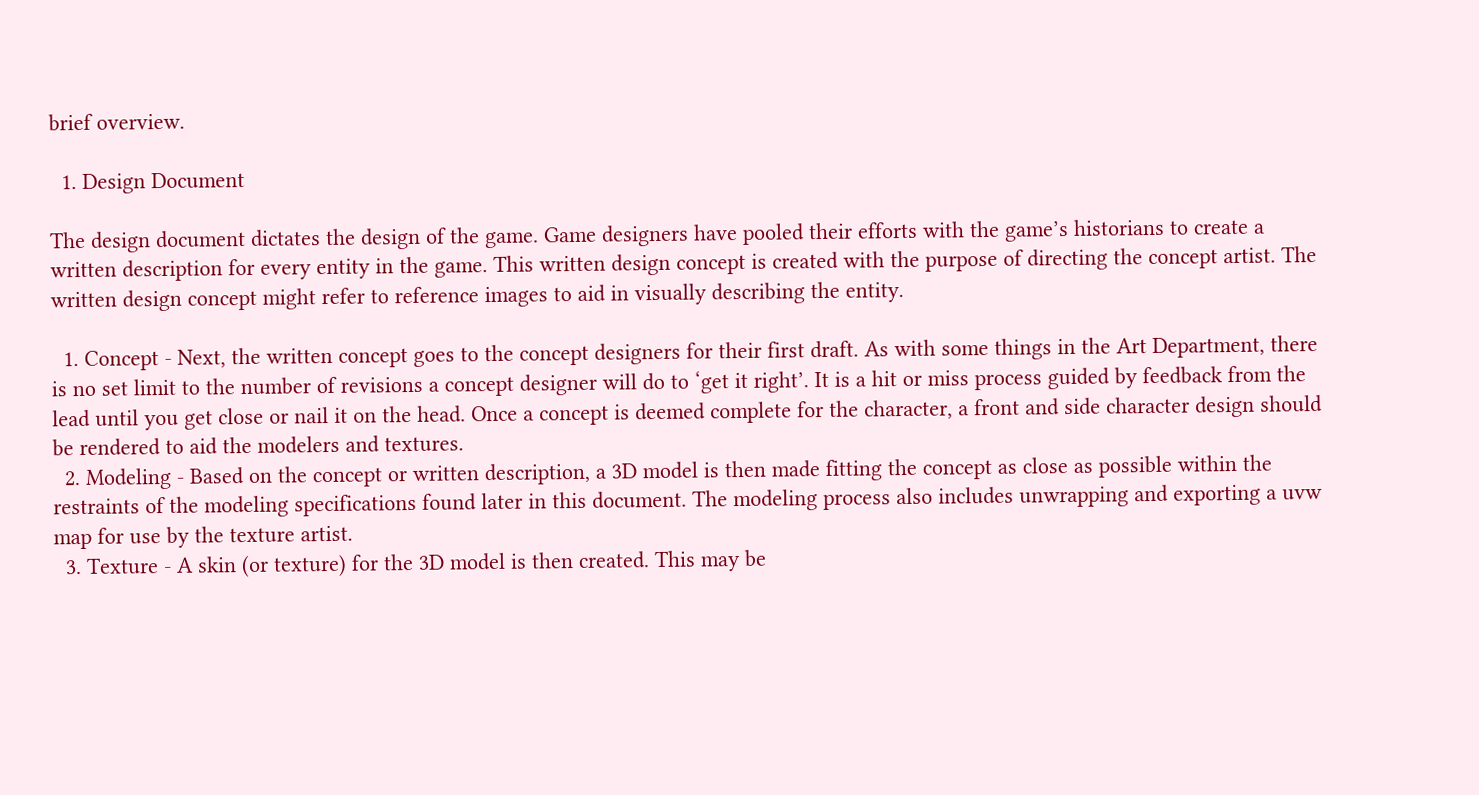brief overview.

  1. Design Document

The design document dictates the design of the game. Game designers have pooled their efforts with the game’s historians to create a written description for every entity in the game. This written design concept is created with the purpose of directing the concept artist. The written design concept might refer to reference images to aid in visually describing the entity.

  1. Concept - Next, the written concept goes to the concept designers for their first draft. As with some things in the Art Department, there is no set limit to the number of revisions a concept designer will do to ‘get it right’. It is a hit or miss process guided by feedback from the lead until you get close or nail it on the head. Once a concept is deemed complete for the character, a front and side character design should be rendered to aid the modelers and textures.
  2. Modeling - Based on the concept or written description, a 3D model is then made fitting the concept as close as possible within the restraints of the modeling specifications found later in this document. The modeling process also includes unwrapping and exporting a uvw map for use by the texture artist.
  3. Texture - A skin (or texture) for the 3D model is then created. This may be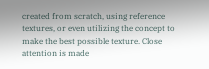created from scratch, using reference textures, or even utilizing the concept to make the best possible texture. Close attention is made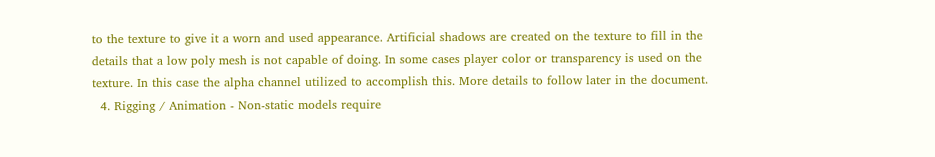to the texture to give it a worn and used appearance. Artificial shadows are created on the texture to fill in the details that a low poly mesh is not capable of doing. In some cases player color or transparency is used on the texture. In this case the alpha channel utilized to accomplish this. More details to follow later in the document.
  4. Rigging / Animation - Non-static models require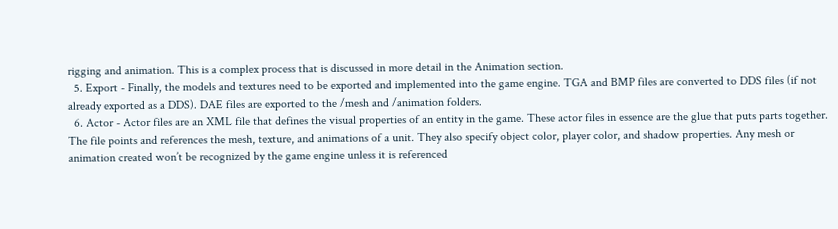rigging and animation. This is a complex process that is discussed in more detail in the Animation section.
  5. Export - Finally, the models and textures need to be exported and implemented into the game engine. TGA and BMP files are converted to DDS files (if not already exported as a DDS). DAE files are exported to the /mesh and /animation folders.
  6. Actor - Actor files are an XML file that defines the visual properties of an entity in the game. These actor files in essence are the glue that puts parts together. The file points and references the mesh, texture, and animations of a unit. They also specify object color, player color, and shadow properties. Any mesh or animation created won’t be recognized by the game engine unless it is referenced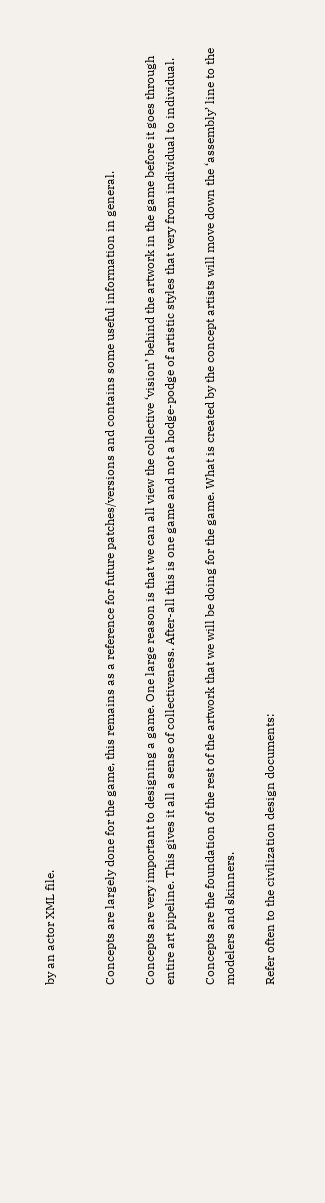by an actor XML file.


Concepts are largely done for the game, this remains as a reference for future patches/versions and contains some useful information in general.

Concepts are very important to designing a game. One large reason is that we can all view the collective ‘vision’ behind the artwork in the game before it goes through entire art pipeline. This gives it all a sense of collectiveness. After-all this is one game and not a hodge-podge of artistic styles that very from individual to individual.

Concepts are the foundation of the rest of the artwork that we will be doing for the game. What is created by the concept artists will move down the ‘assembly’ line to the modelers and skinners.

Refer often to the civilization design documents: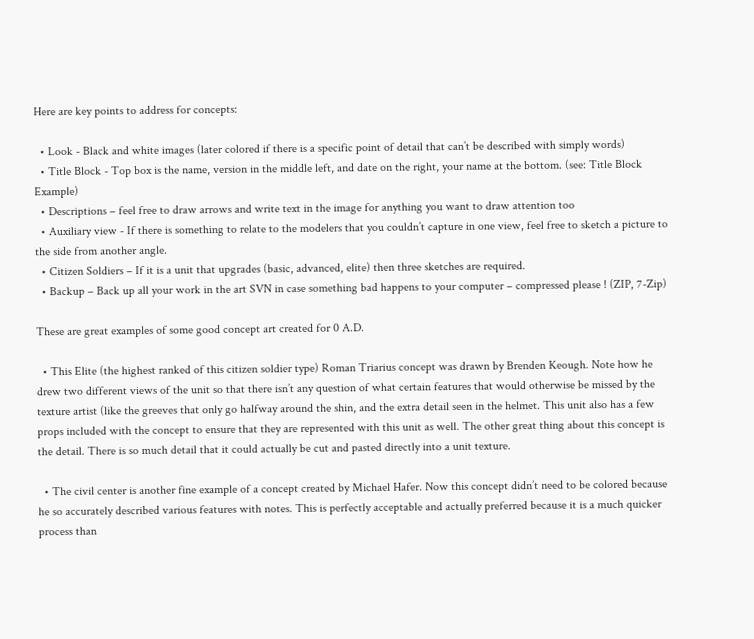Here are key points to address for concepts:

  • Look - Black and white images (later colored if there is a specific point of detail that can’t be described with simply words)
  • Title Block - Top box is the name, version in the middle left, and date on the right, your name at the bottom. (see: Title Block Example)
  • Descriptions – feel free to draw arrows and write text in the image for anything you want to draw attention too
  • Auxiliary view - If there is something to relate to the modelers that you couldn’t capture in one view, feel free to sketch a picture to the side from another angle.
  • Citizen Soldiers – If it is a unit that upgrades (basic, advanced, elite) then three sketches are required.
  • Backup – Back up all your work in the art SVN in case something bad happens to your computer – compressed please ! (ZIP, 7-Zip)

These are great examples of some good concept art created for 0 A.D.

  • This Elite (the highest ranked of this citizen soldier type) Roman Triarius concept was drawn by Brenden Keough. Note how he drew two different views of the unit so that there isn’t any question of what certain features that would otherwise be missed by the texture artist (like the greeves that only go halfway around the shin, and the extra detail seen in the helmet. This unit also has a few props included with the concept to ensure that they are represented with this unit as well. The other great thing about this concept is the detail. There is so much detail that it could actually be cut and pasted directly into a unit texture.

  • The civil center is another fine example of a concept created by Michael Hafer. Now this concept didn’t need to be colored because he so accurately described various features with notes. This is perfectly acceptable and actually preferred because it is a much quicker process than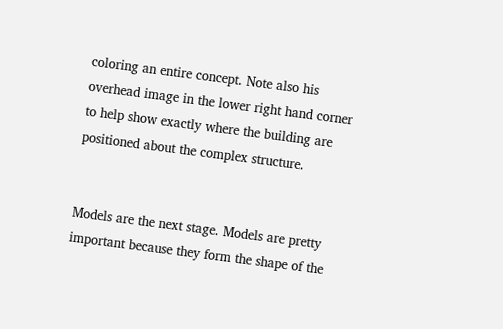coloring an entire concept. Note also his overhead image in the lower right hand corner to help show exactly where the building are positioned about the complex structure.


Models are the next stage. Models are pretty important because they form the shape of the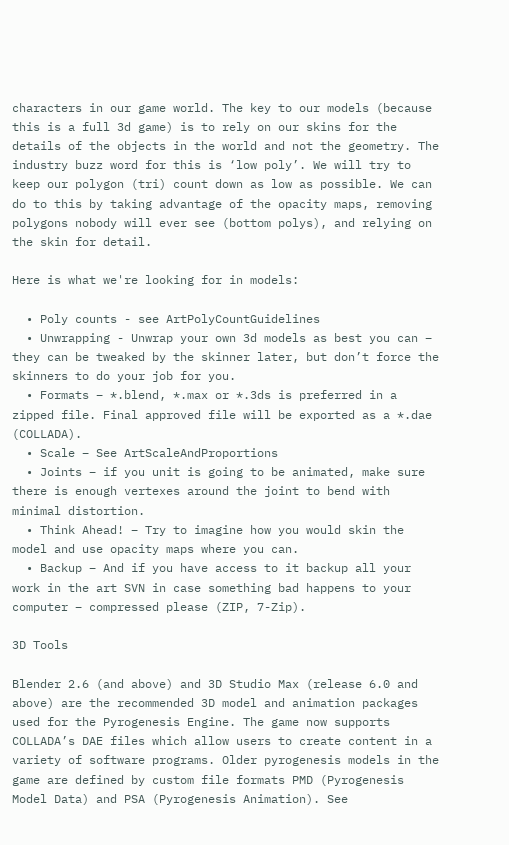characters in our game world. The key to our models (because this is a full 3d game) is to rely on our skins for the details of the objects in the world and not the geometry. The industry buzz word for this is ‘low poly’. We will try to keep our polygon (tri) count down as low as possible. We can do to this by taking advantage of the opacity maps, removing polygons nobody will ever see (bottom polys), and relying on the skin for detail.

Here is what we're looking for in models:

  • Poly counts - see ArtPolyCountGuidelines
  • Unwrapping - Unwrap your own 3d models as best you can – they can be tweaked by the skinner later, but don’t force the skinners to do your job for you.
  • Formats – *.blend, *.max or *.3ds is preferred in a zipped file. Final approved file will be exported as a *.dae (COLLADA).
  • Scale – See ArtScaleAndProportions
  • Joints – if you unit is going to be animated, make sure there is enough vertexes around the joint to bend with minimal distortion.
  • Think Ahead! – Try to imagine how you would skin the model and use opacity maps where you can.
  • Backup – And if you have access to it backup all your work in the art SVN in case something bad happens to your computer – compressed please (ZIP, 7-Zip).

3D Tools

Blender 2.6 (and above) and 3D Studio Max (release 6.0 and above) are the recommended 3D model and animation packages used for the Pyrogenesis Engine. The game now supports COLLADA’s DAE files which allow users to create content in a variety of software programs. Older pyrogenesis models in the game are defined by custom file formats PMD (Pyrogenesis Model Data) and PSA (Pyrogenesis Animation). See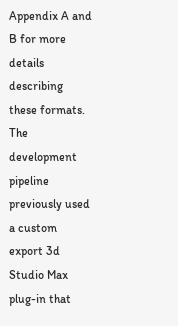Appendix A and B for more details describing these formats. The development pipeline previously used a custom export 3d Studio Max plug-in that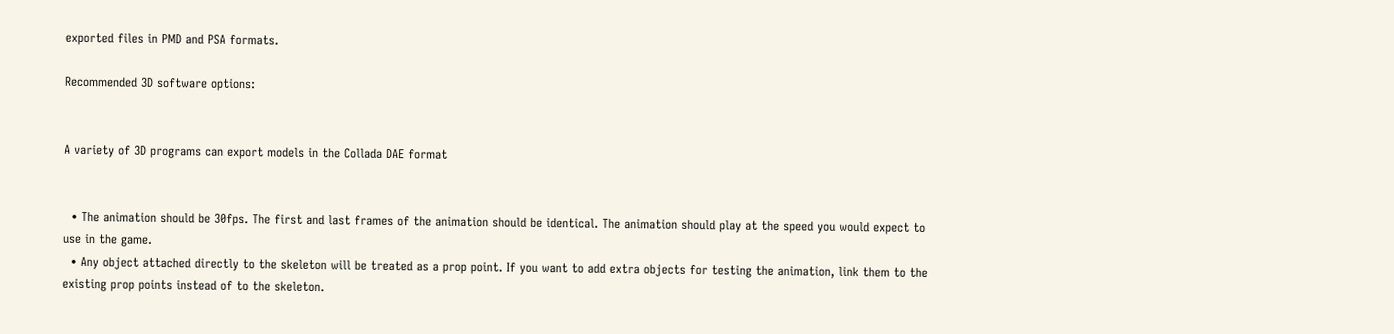exported files in PMD and PSA formats.

Recommended 3D software options:


A variety of 3D programs can export models in the Collada DAE format


  • The animation should be 30fps. The first and last frames of the animation should be identical. The animation should play at the speed you would expect to use in the game.
  • Any object attached directly to the skeleton will be treated as a prop point. If you want to add extra objects for testing the animation, link them to the existing prop points instead of to the skeleton.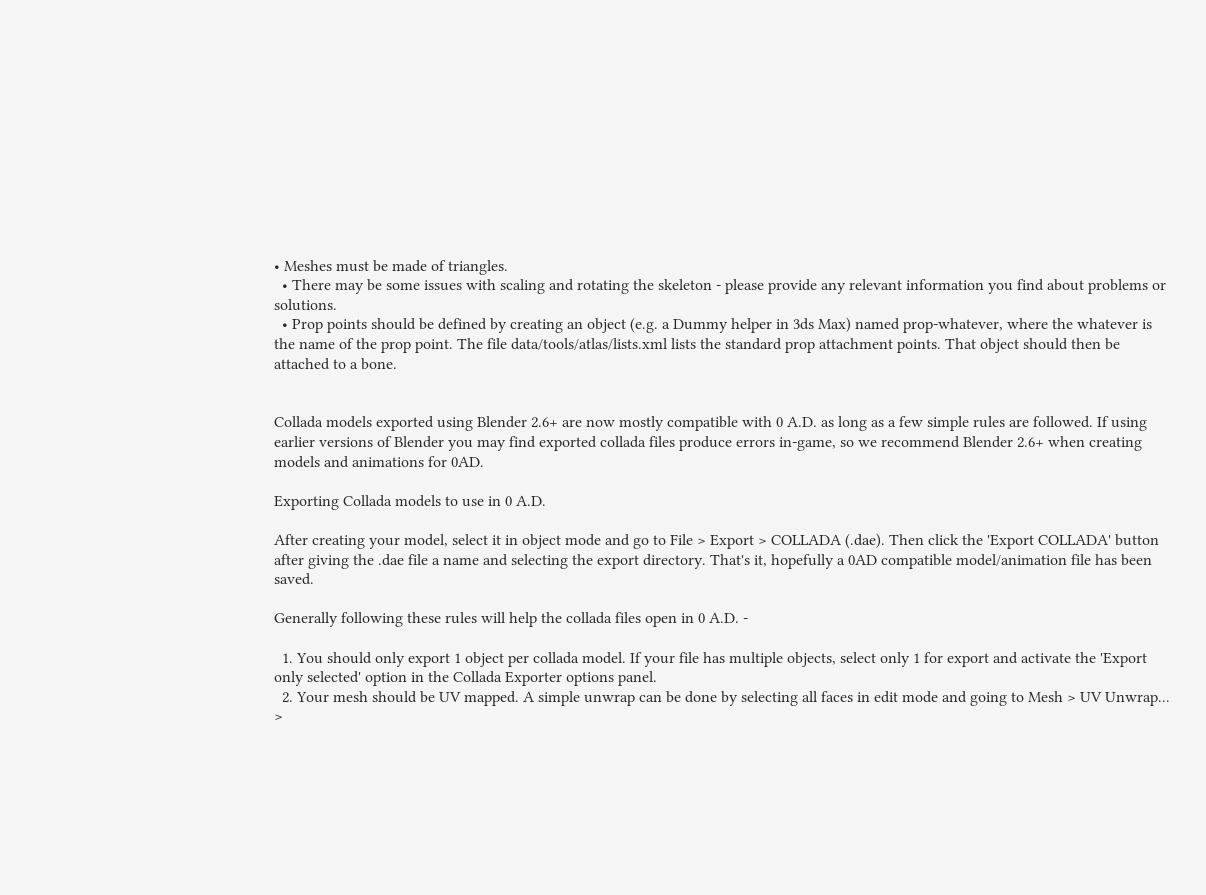• Meshes must be made of triangles.
  • There may be some issues with scaling and rotating the skeleton - please provide any relevant information you find about problems or solutions.
  • Prop points should be defined by creating an object (e.g. a Dummy helper in 3ds Max) named prop-whatever, where the whatever is the name of the prop point. The file data/tools/atlas/lists.xml lists the standard prop attachment points. That object should then be attached to a bone.


Collada models exported using Blender 2.6+ are now mostly compatible with 0 A.D. as long as a few simple rules are followed. If using earlier versions of Blender you may find exported collada files produce errors in-game, so we recommend Blender 2.6+ when creating models and animations for 0AD.

Exporting Collada models to use in 0 A.D.

After creating your model, select it in object mode and go to File > Export > COLLADA (.dae). Then click the 'Export COLLADA' button after giving the .dae file a name and selecting the export directory. That's it, hopefully a 0AD compatible model/animation file has been saved.

Generally following these rules will help the collada files open in 0 A.D. -

  1. You should only export 1 object per collada model. If your file has multiple objects, select only 1 for export and activate the 'Export only selected' option in the Collada Exporter options panel.
  2. Your mesh should be UV mapped. A simple unwrap can be done by selecting all faces in edit mode and going to Mesh > UV Unwrap... >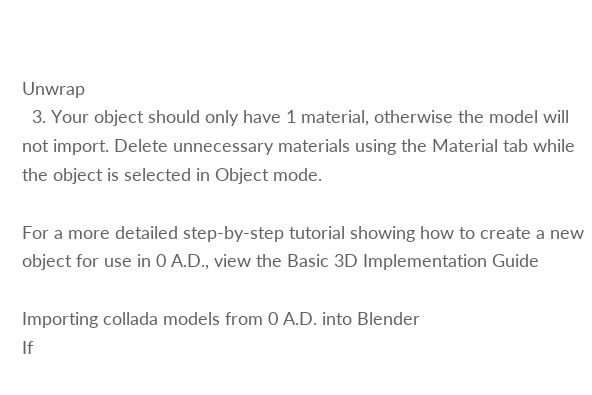Unwrap
  3. Your object should only have 1 material, otherwise the model will not import. Delete unnecessary materials using the Material tab while the object is selected in Object mode.

For a more detailed step-by-step tutorial showing how to create a new object for use in 0 A.D., view the Basic 3D Implementation Guide

Importing collada models from 0 A.D. into Blender
If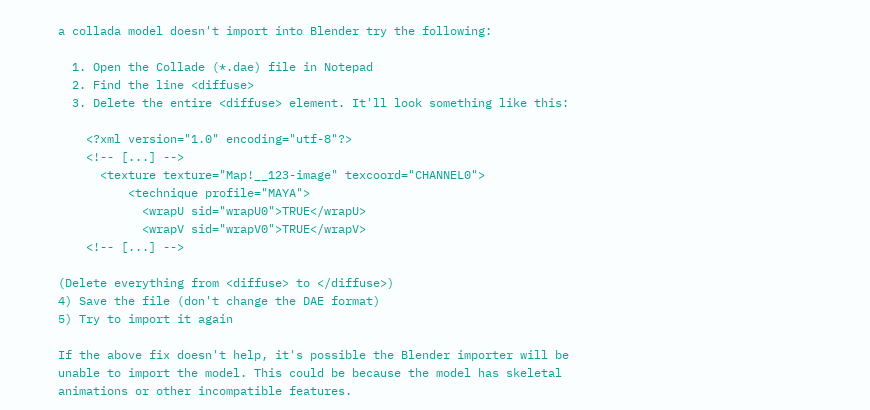a collada model doesn't import into Blender try the following:

  1. Open the Collade (*.dae) file in Notepad
  2. Find the line <diffuse>
  3. Delete the entire <diffuse> element. It'll look something like this:

    <?xml version="1.0" encoding="utf-8"?>
    <!-- [...] -->
      <texture texture="Map!__123-image" texcoord="CHANNEL0">
          <technique profile="MAYA">
            <wrapU sid="wrapU0">TRUE</wrapU>
            <wrapV sid="wrapV0">TRUE</wrapV>
    <!-- [...] -->

(Delete everything from <diffuse> to </diffuse>)
4) Save the file (don't change the DAE format)
5) Try to import it again

If the above fix doesn't help, it's possible the Blender importer will be unable to import the model. This could be because the model has skeletal animations or other incompatible features.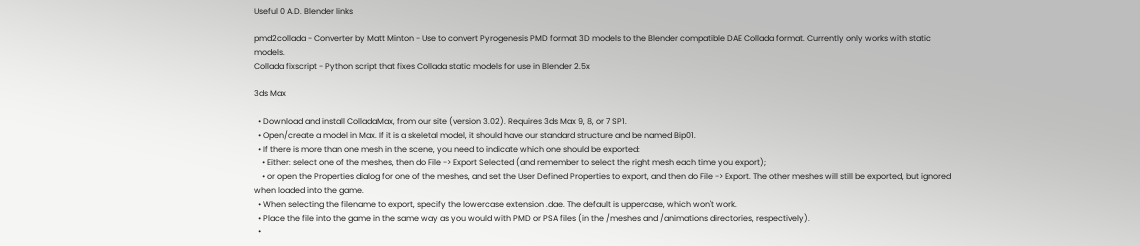Useful 0 A.D. Blender links

pmd2collada - Converter by Matt Minton - Use to convert Pyrogenesis PMD format 3D models to the Blender compatible DAE Collada format. Currently only works with static models.
Collada fixscript - Python script that fixes Collada static models for use in Blender 2.5x

3ds Max

  • Download and install ColladaMax, from our site (version 3.02). Requires 3ds Max 9, 8, or 7 SP1.
  • Open/create a model in Max. If it is a skeletal model, it should have our standard structure and be named Bip01.
  • If there is more than one mesh in the scene, you need to indicate which one should be exported:
    • Either: select one of the meshes, then do File -> Export Selected (and remember to select the right mesh each time you export);
    • or open the Properties dialog for one of the meshes, and set the User Defined Properties to export, and then do File -> Export. The other meshes will still be exported, but ignored when loaded into the game.
  • When selecting the filename to export, specify the lowercase extension .dae. The default is uppercase, which won't work.
  • Place the file into the game in the same way as you would with PMD or PSA files (in the /meshes and /animations directories, respectively).
  •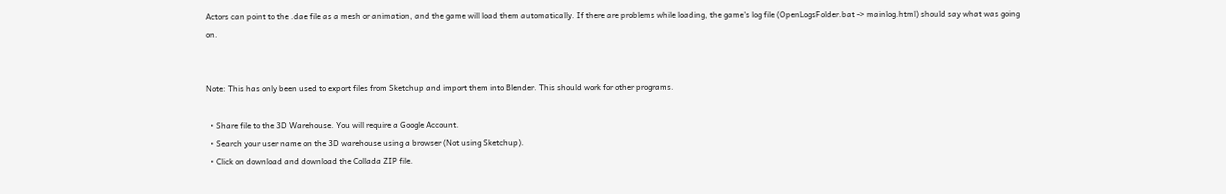Actors can point to the .dae file as a mesh or animation, and the game will load them automatically. If there are problems while loading, the game's log file (OpenLogsFolder.bat -> mainlog.html) should say what was going on.


Note: This has only been used to export files from Sketchup and import them into Blender. This should work for other programs.

  • Share file to the 3D Warehouse. You will require a Google Account.
  • Search your user name on the 3D warehouse using a browser (Not using Sketchup).
  • Click on download and download the Collada ZIP file.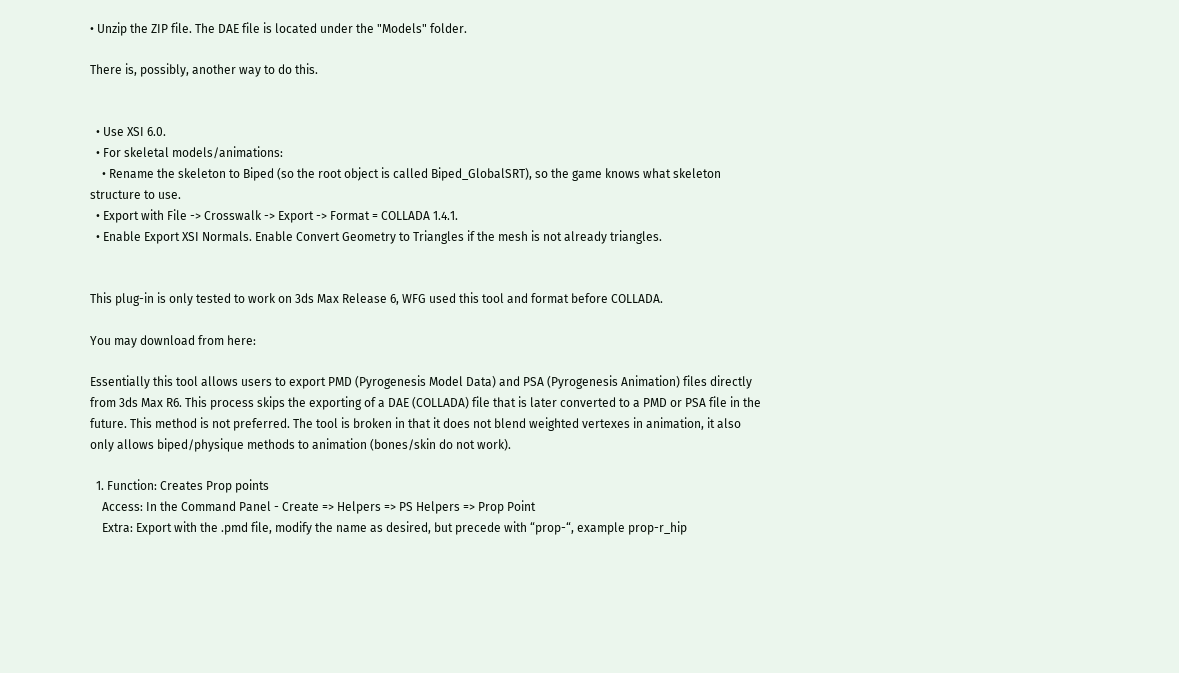• Unzip the ZIP file. The DAE file is located under the "Models" folder.

There is, possibly, another way to do this.


  • Use XSI 6.0.
  • For skeletal models/animations:
    • Rename the skeleton to Biped (so the root object is called Biped_GlobalSRT), so the game knows what skeleton structure to use.
  • Export with File -> Crosswalk -> Export -> Format = COLLADA 1.4.1.
  • Enable Export XSI Normals. Enable Convert Geometry to Triangles if the mesh is not already triangles.


This plug-in is only tested to work on 3ds Max Release 6, WFG used this tool and format before COLLADA.

You may download from here:

Essentially this tool allows users to export PMD (Pyrogenesis Model Data) and PSA (Pyrogenesis Animation) files directly from 3ds Max R6. This process skips the exporting of a DAE (COLLADA) file that is later converted to a PMD or PSA file in the future. This method is not preferred. The tool is broken in that it does not blend weighted vertexes in animation, it also only allows biped/physique methods to animation (bones/skin do not work).

  1. Function: Creates Prop points
    Access: In the Command Panel - Create => Helpers => PS Helpers => Prop Point
    Extra: Export with the .pmd file, modify the name as desired, but precede with “prop-“, example prop-r_hip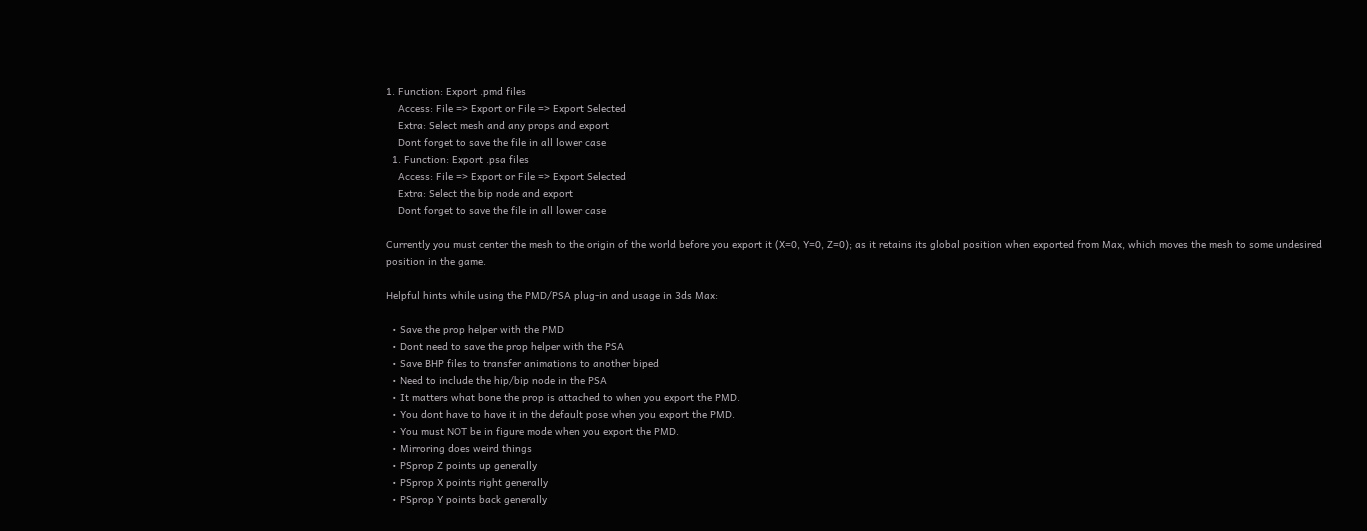1. Function: Export .pmd files
    Access: File => Export or File => Export Selected
    Extra: Select mesh and any props and export
    Dont forget to save the file in all lower case
  1. Function: Export .psa files
    Access: File => Export or File => Export Selected
    Extra: Select the bip node and export
    Dont forget to save the file in all lower case

Currently you must center the mesh to the origin of the world before you export it (X=0, Y=0, Z=0); as it retains its global position when exported from Max, which moves the mesh to some undesired position in the game.

Helpful hints while using the PMD/PSA plug-in and usage in 3ds Max:

  • Save the prop helper with the PMD
  • Dont need to save the prop helper with the PSA
  • Save BHP files to transfer animations to another biped
  • Need to include the hip/bip node in the PSA
  • It matters what bone the prop is attached to when you export the PMD.
  • You dont have to have it in the default pose when you export the PMD.
  • You must NOT be in figure mode when you export the PMD.
  • Mirroring does weird things
  • PSprop Z points up generally
  • PSprop X points right generally
  • PSprop Y points back generally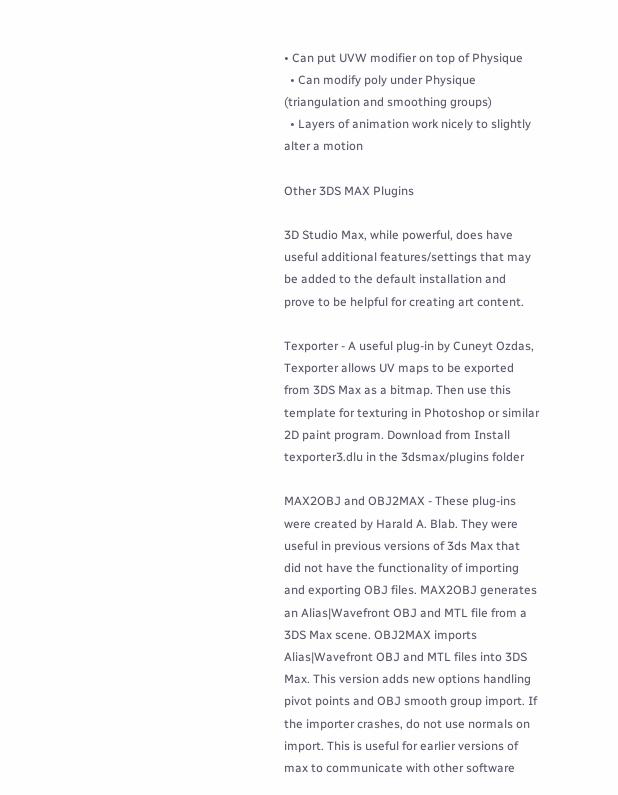• Can put UVW modifier on top of Physique
  • Can modify poly under Physique (triangulation and smoothing groups)
  • Layers of animation work nicely to slightly alter a motion

Other 3DS MAX Plugins

3D Studio Max, while powerful, does have useful additional features/settings that may be added to the default installation and prove to be helpful for creating art content.

Texporter - A useful plug-in by Cuneyt Ozdas, Texporter allows UV maps to be exported from 3DS Max as a bitmap. Then use this template for texturing in Photoshop or similar 2D paint program. Download from Install texporter3.dlu in the 3dsmax/plugins folder

MAX2OBJ and OBJ2MAX - These plug-ins were created by Harald A. Blab. They were useful in previous versions of 3ds Max that did not have the functionality of importing and exporting OBJ files. MAX2OBJ generates an Alias|Wavefront OBJ and MTL file from a 3DS Max scene. OBJ2MAX imports Alias|Wavefront OBJ and MTL files into 3DS Max. This version adds new options handling pivot points and OBJ smooth group import. If the importer crashes, do not use normals on import. This is useful for earlier versions of max to communicate with other software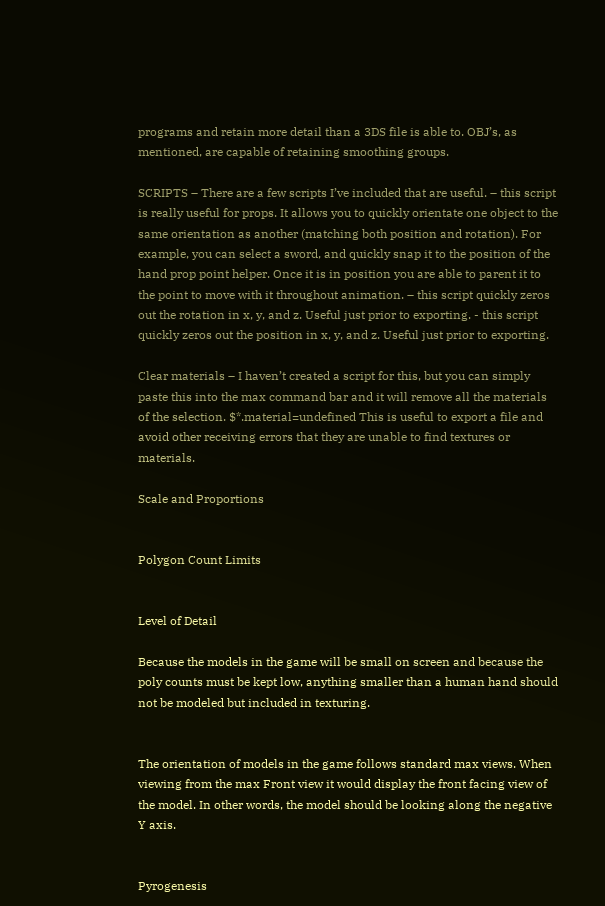programs and retain more detail than a 3DS file is able to. OBJ’s, as mentioned, are capable of retaining smoothing groups.

SCRIPTS – There are a few scripts I’ve included that are useful. – this script is really useful for props. It allows you to quickly orientate one object to the same orientation as another (matching both position and rotation). For example, you can select a sword, and quickly snap it to the position of the hand prop point helper. Once it is in position you are able to parent it to the point to move with it throughout animation. – this script quickly zeros out the rotation in x, y, and z. Useful just prior to exporting. - this script quickly zeros out the position in x, y, and z. Useful just prior to exporting.

Clear materials – I haven’t created a script for this, but you can simply paste this into the max command bar and it will remove all the materials of the selection. $*.material=undefined This is useful to export a file and avoid other receiving errors that they are unable to find textures or materials.

Scale and Proportions


Polygon Count Limits


Level of Detail

Because the models in the game will be small on screen and because the poly counts must be kept low, anything smaller than a human hand should not be modeled but included in texturing.


The orientation of models in the game follows standard max views. When viewing from the max Front view it would display the front facing view of the model. In other words, the model should be looking along the negative Y axis.


Pyrogenesis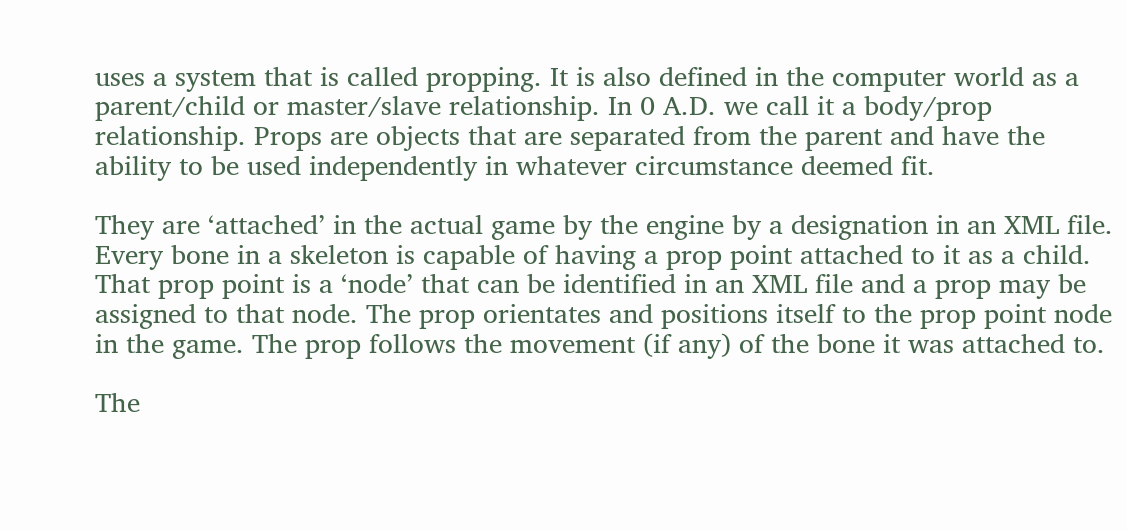uses a system that is called propping. It is also defined in the computer world as a parent/child or master/slave relationship. In 0 A.D. we call it a body/prop relationship. Props are objects that are separated from the parent and have the ability to be used independently in whatever circumstance deemed fit.

They are ‘attached’ in the actual game by the engine by a designation in an XML file. Every bone in a skeleton is capable of having a prop point attached to it as a child. That prop point is a ‘node’ that can be identified in an XML file and a prop may be assigned to that node. The prop orientates and positions itself to the prop point node in the game. The prop follows the movement (if any) of the bone it was attached to.

The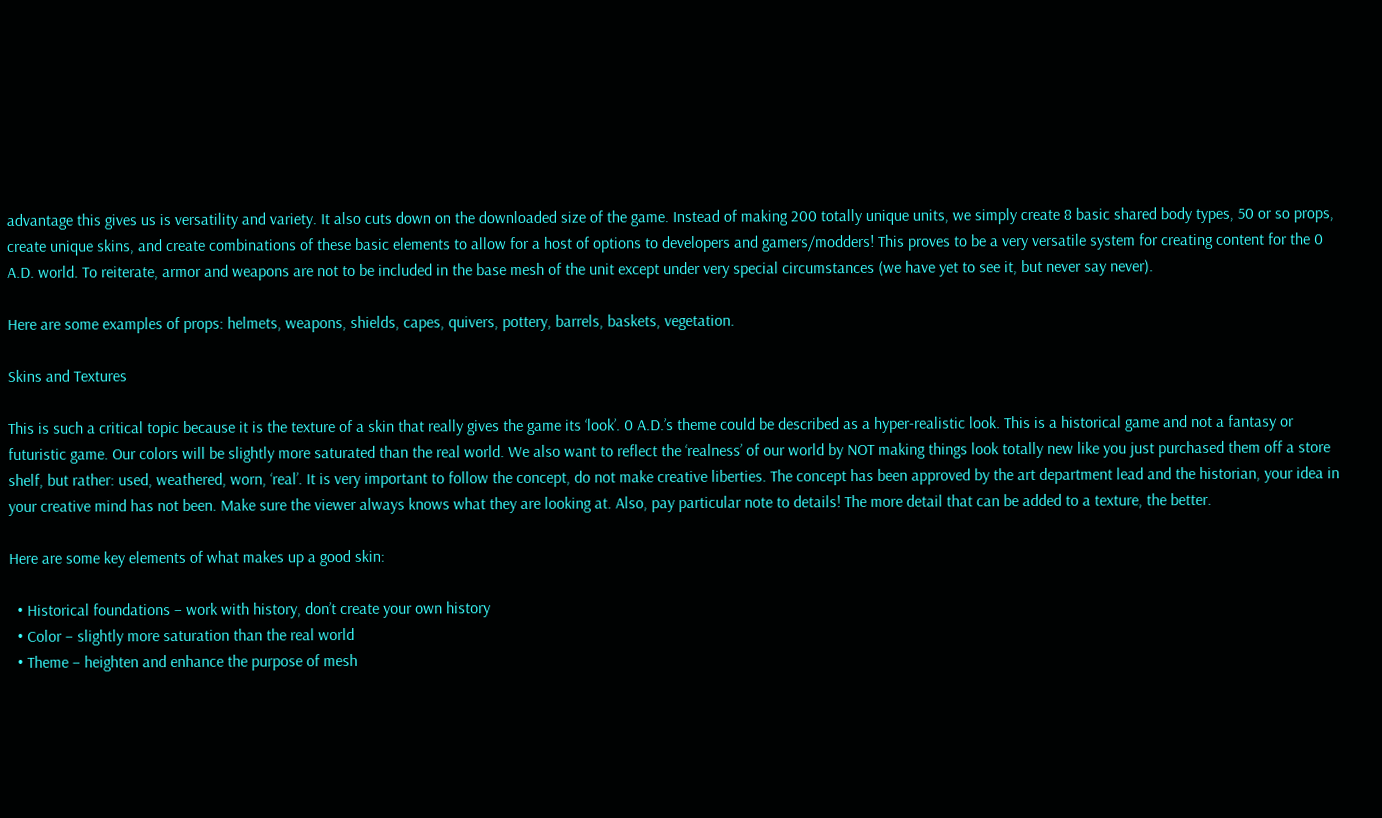advantage this gives us is versatility and variety. It also cuts down on the downloaded size of the game. Instead of making 200 totally unique units, we simply create 8 basic shared body types, 50 or so props, create unique skins, and create combinations of these basic elements to allow for a host of options to developers and gamers/modders! This proves to be a very versatile system for creating content for the 0 A.D. world. To reiterate, armor and weapons are not to be included in the base mesh of the unit except under very special circumstances (we have yet to see it, but never say never).

Here are some examples of props: helmets, weapons, shields, capes, quivers, pottery, barrels, baskets, vegetation.

Skins and Textures

This is such a critical topic because it is the texture of a skin that really gives the game its ‘look’. 0 A.D.’s theme could be described as a hyper-realistic look. This is a historical game and not a fantasy or futuristic game. Our colors will be slightly more saturated than the real world. We also want to reflect the ‘realness’ of our world by NOT making things look totally new like you just purchased them off a store shelf, but rather: used, weathered, worn, ‘real’. It is very important to follow the concept, do not make creative liberties. The concept has been approved by the art department lead and the historian, your idea in your creative mind has not been. Make sure the viewer always knows what they are looking at. Also, pay particular note to details! The more detail that can be added to a texture, the better.

Here are some key elements of what makes up a good skin:

  • Historical foundations – work with history, don’t create your own history
  • Color – slightly more saturation than the real world
  • Theme – heighten and enhance the purpose of mesh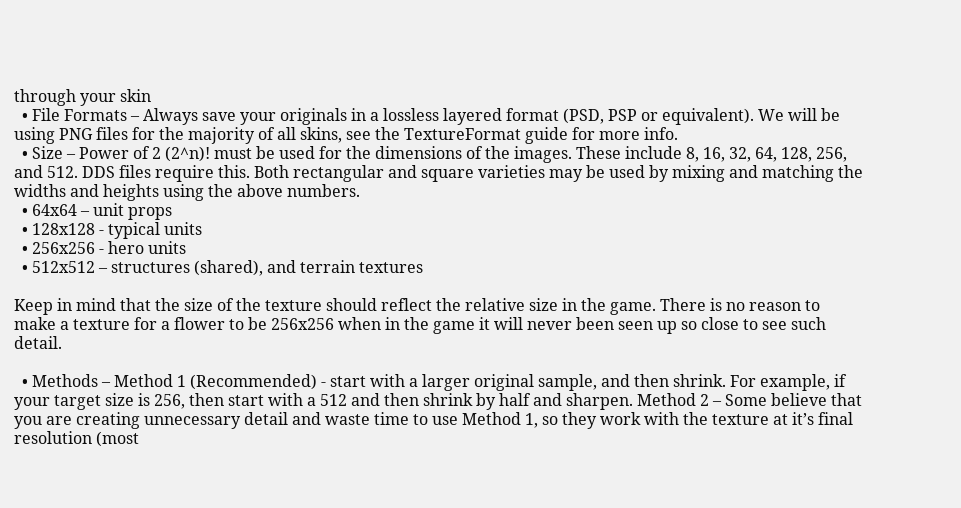through your skin
  • File Formats – Always save your originals in a lossless layered format (PSD, PSP or equivalent). We will be using PNG files for the majority of all skins, see the TextureFormat guide for more info.
  • Size – Power of 2 (2^n)! must be used for the dimensions of the images. These include 8, 16, 32, 64, 128, 256, and 512. DDS files require this. Both rectangular and square varieties may be used by mixing and matching the widths and heights using the above numbers.
  • 64x64 – unit props
  • 128x128 - typical units
  • 256x256 - hero units
  • 512x512 – structures (shared), and terrain textures

Keep in mind that the size of the texture should reflect the relative size in the game. There is no reason to make a texture for a flower to be 256x256 when in the game it will never been seen up so close to see such detail.

  • Methods – Method 1 (Recommended) - start with a larger original sample, and then shrink. For example, if your target size is 256, then start with a 512 and then shrink by half and sharpen. Method 2 – Some believe that you are creating unnecessary detail and waste time to use Method 1, so they work with the texture at it’s final resolution (most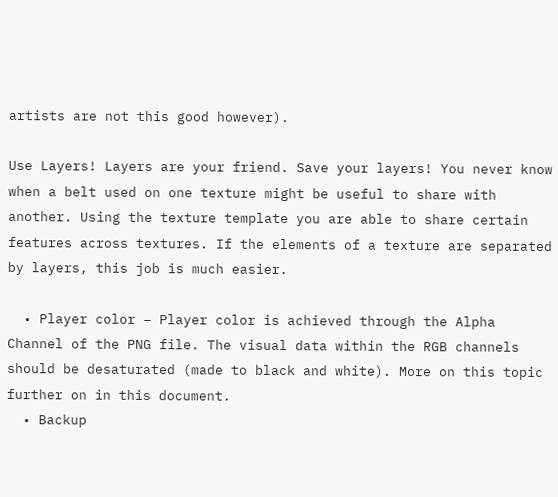artists are not this good however).

Use Layers! Layers are your friend. Save your layers! You never know when a belt used on one texture might be useful to share with another. Using the texture template you are able to share certain features across textures. If the elements of a texture are separated by layers, this job is much easier.

  • Player color – Player color is achieved through the Alpha Channel of the PNG file. The visual data within the RGB channels should be desaturated (made to black and white). More on this topic further on in this document.
  • Backup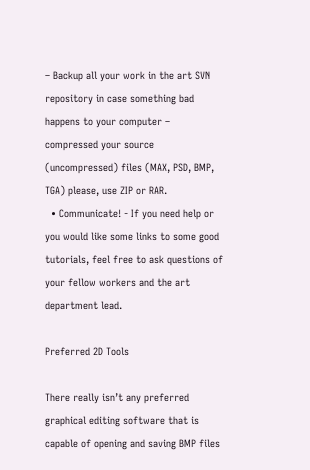– Backup all your work in the art SVN repository in case something bad happens to your computer – compressed your source (uncompressed) files (MAX, PSD, BMP, TGA) please, use ZIP or RAR.
  • Communicate! - If you need help or you would like some links to some good tutorials, feel free to ask questions of your fellow workers and the art department lead.

Preferred 2D Tools

There really isn’t any preferred graphical editing software that is capable of opening and saving BMP files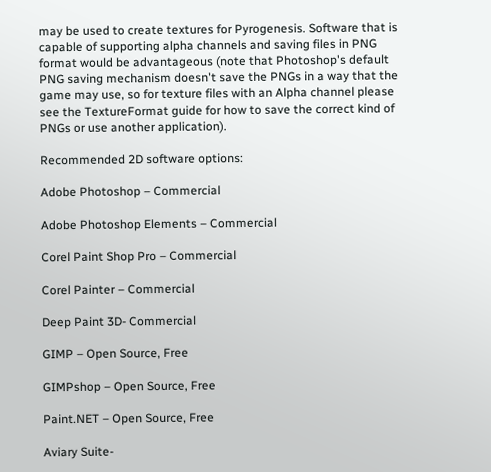may be used to create textures for Pyrogenesis. Software that is capable of supporting alpha channels and saving files in PNG format would be advantageous (note that Photoshop's default PNG saving mechanism doesn't save the PNGs in a way that the game may use, so for texture files with an Alpha channel please see the TextureFormat guide for how to save the correct kind of PNGs or use another application).

Recommended 2D software options:

Adobe Photoshop – Commercial

Adobe Photoshop Elements – Commercial

Corel Paint Shop Pro – Commercial

Corel Painter – Commercial

Deep Paint 3D- Commercial

GIMP – Open Source, Free

GIMPshop – Open Source, Free

Paint.NET – Open Source, Free

Aviary Suite-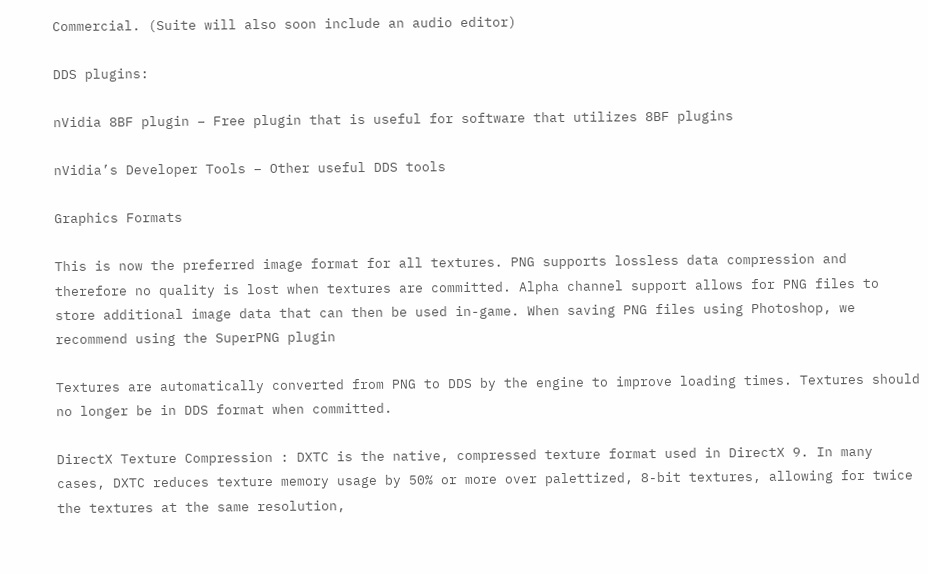Commercial. (Suite will also soon include an audio editor)

DDS plugins:

nVidia 8BF plugin – Free plugin that is useful for software that utilizes 8BF plugins

nVidia’s Developer Tools – Other useful DDS tools

Graphics Formats

This is now the preferred image format for all textures. PNG supports lossless data compression and therefore no quality is lost when textures are committed. Alpha channel support allows for PNG files to store additional image data that can then be used in-game. When saving PNG files using Photoshop, we recommend using the SuperPNG plugin

Textures are automatically converted from PNG to DDS by the engine to improve loading times. Textures should no longer be in DDS format when committed.

DirectX Texture Compression : DXTC is the native, compressed texture format used in DirectX 9. In many cases, DXTC reduces texture memory usage by 50% or more over palettized, 8-bit textures, allowing for twice the textures at the same resolution,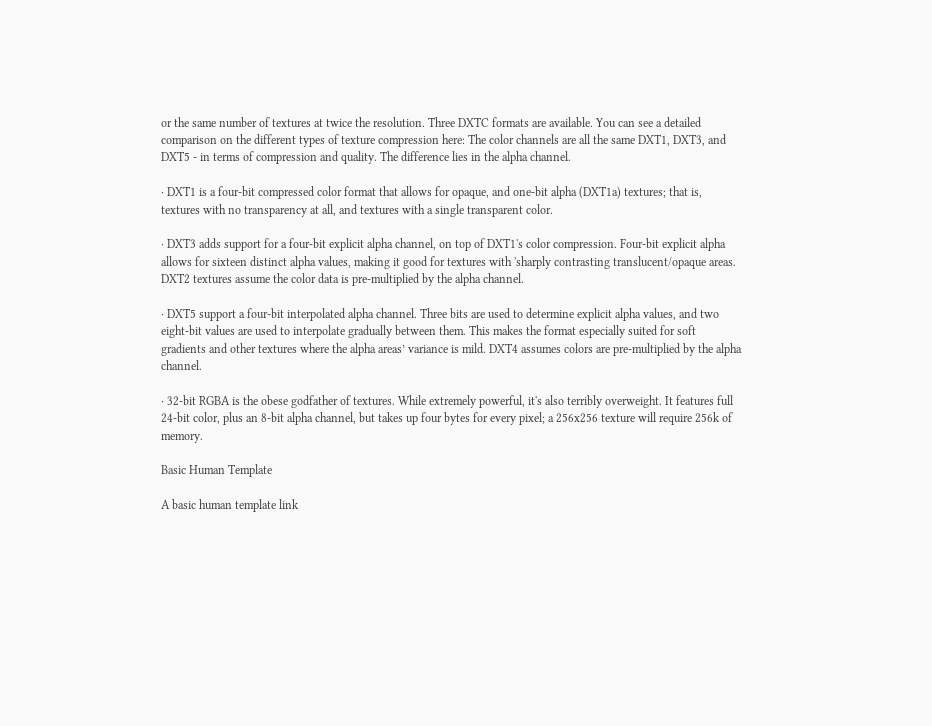or the same number of textures at twice the resolution. Three DXTC formats are available. You can see a detailed comparison on the different types of texture compression here: The color channels are all the same DXT1, DXT3, and DXT5 - in terms of compression and quality. The difference lies in the alpha channel.

· DXT1 is a four-bit compressed color format that allows for opaque, and one-bit alpha (DXT1a) textures; that is, textures with no transparency at all, and textures with a single transparent color.

· DXT3 adds support for a four-bit explicit alpha channel, on top of DXT1's color compression. Four-bit explicit alpha allows for sixteen distinct alpha values, making it good for textures with 'sharply contrasting translucent/opaque areas. DXT2 textures assume the color data is pre-multiplied by the alpha channel.

· DXT5 support a four-bit interpolated alpha channel. Three bits are used to determine explicit alpha values, and two eight-bit values are used to interpolate gradually between them. This makes the format especially suited for soft gradients and other textures where the alpha areas’ variance is mild. DXT4 assumes colors are pre-multiplied by the alpha channel.

· 32-bit RGBA is the obese godfather of textures. While extremely powerful, it's also terribly overweight. It features full 24-bit color, plus an 8-bit alpha channel, but takes up four bytes for every pixel; a 256x256 texture will require 256k of memory.

Basic Human Template

A basic human template link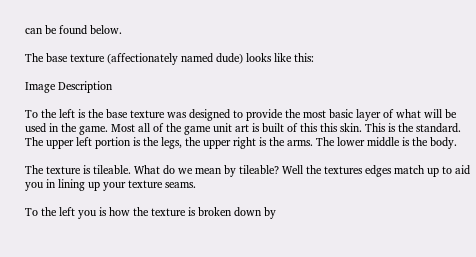can be found below.

The base texture (affectionately named dude) looks like this:

Image Description

To the left is the base texture was designed to provide the most basic layer of what will be used in the game. Most all of the game unit art is built of this this skin. This is the standard. The upper left portion is the legs, the upper right is the arms. The lower middle is the body.

The texture is tileable. What do we mean by tileable? Well the textures edges match up to aid you in lining up your texture seams.

To the left you is how the texture is broken down by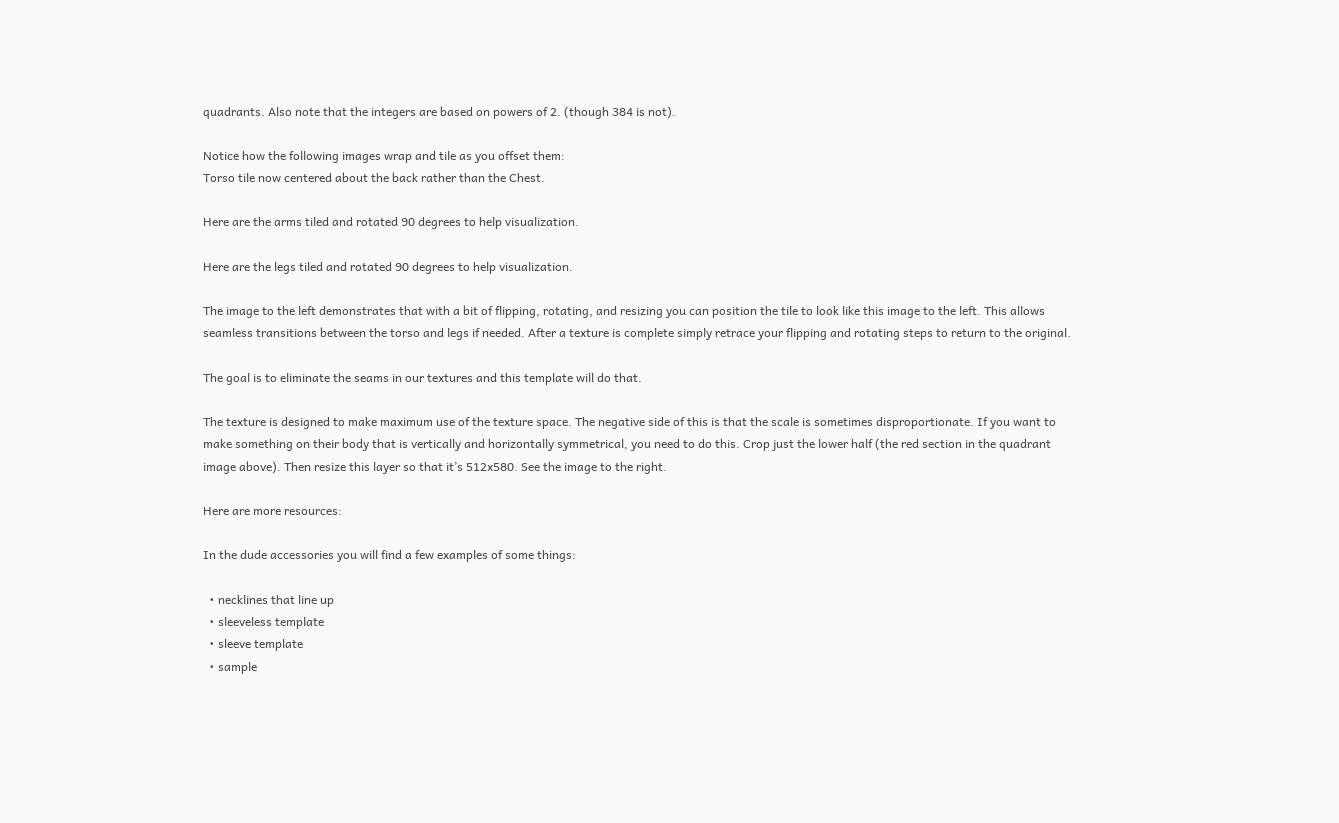quadrants. Also note that the integers are based on powers of 2. (though 384 is not).

Notice how the following images wrap and tile as you offset them:
Torso tile now centered about the back rather than the Chest.

Here are the arms tiled and rotated 90 degrees to help visualization.

Here are the legs tiled and rotated 90 degrees to help visualization.

The image to the left demonstrates that with a bit of flipping, rotating, and resizing you can position the tile to look like this image to the left. This allows seamless transitions between the torso and legs if needed. After a texture is complete simply retrace your flipping and rotating steps to return to the original.

The goal is to eliminate the seams in our textures and this template will do that.

The texture is designed to make maximum use of the texture space. The negative side of this is that the scale is sometimes disproportionate. If you want to make something on their body that is vertically and horizontally symmetrical, you need to do this. Crop just the lower half (the red section in the quadrant image above). Then resize this layer so that it’s 512x580. See the image to the right.

Here are more resources:

In the dude accessories you will find a few examples of some things:

  • necklines that line up
  • sleeveless template
  • sleeve template
  • sample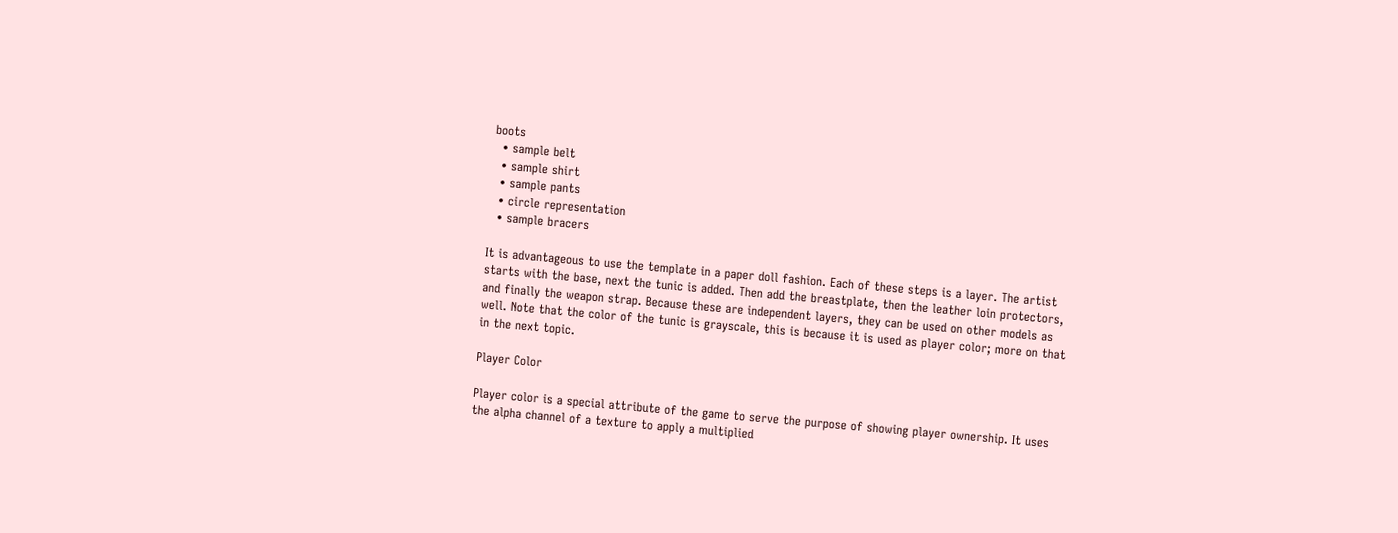boots
  • sample belt
  • sample shirt
  • sample pants
  • circle representation
  • sample bracers

It is advantageous to use the template in a paper doll fashion. Each of these steps is a layer. The artist starts with the base, next the tunic is added. Then add the breastplate, then the leather loin protectors, and finally the weapon strap. Because these are independent layers, they can be used on other models as well. Note that the color of the tunic is grayscale, this is because it is used as player color; more on that in the next topic.

Player Color

Player color is a special attribute of the game to serve the purpose of showing player ownership. It uses the alpha channel of a texture to apply a multiplied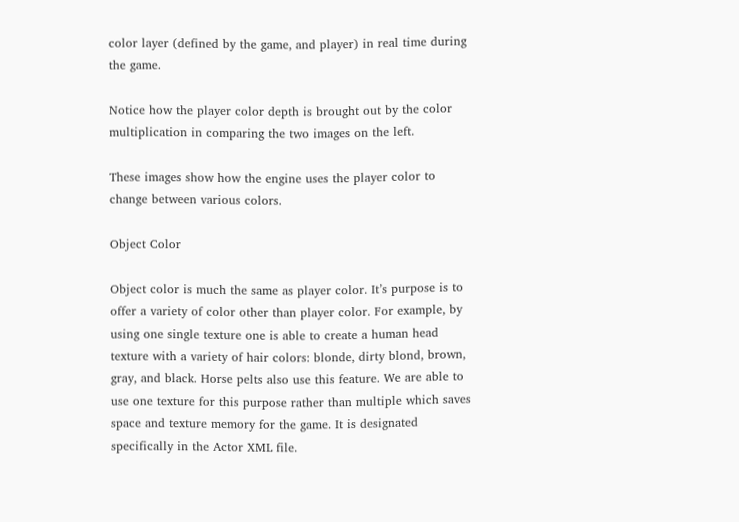color layer (defined by the game, and player) in real time during the game.

Notice how the player color depth is brought out by the color multiplication in comparing the two images on the left.

These images show how the engine uses the player color to change between various colors.

Object Color

Object color is much the same as player color. It’s purpose is to offer a variety of color other than player color. For example, by using one single texture one is able to create a human head texture with a variety of hair colors: blonde, dirty blond, brown, gray, and black. Horse pelts also use this feature. We are able to use one texture for this purpose rather than multiple which saves space and texture memory for the game. It is designated specifically in the Actor XML file.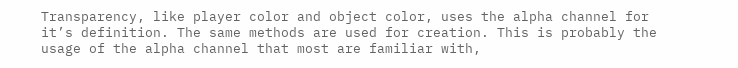Transparency, like player color and object color, uses the alpha channel for it’s definition. The same methods are used for creation. This is probably the usage of the alpha channel that most are familiar with,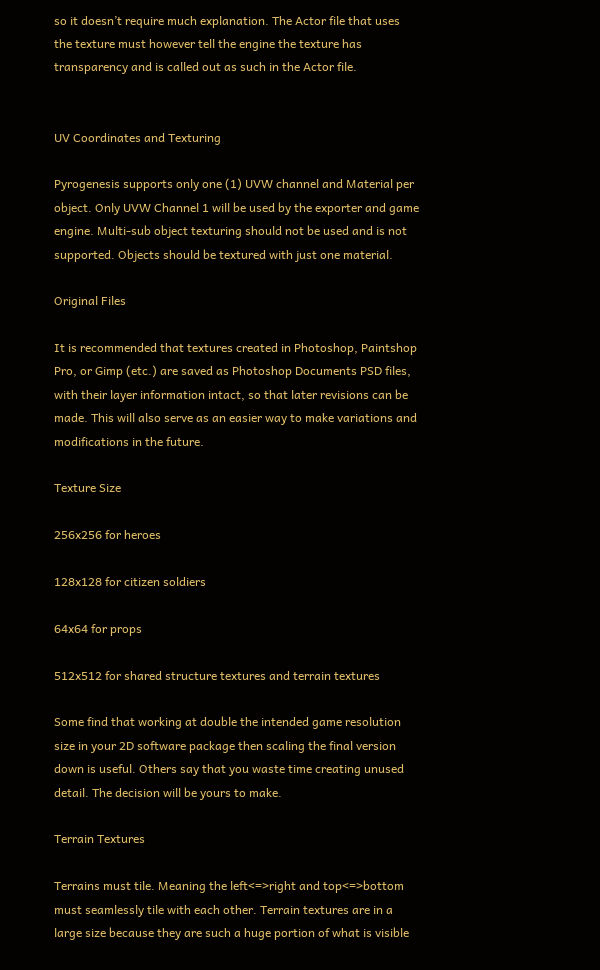so it doesn’t require much explanation. The Actor file that uses the texture must however tell the engine the texture has transparency and is called out as such in the Actor file.


UV Coordinates and Texturing

Pyrogenesis supports only one (1) UVW channel and Material per object. Only UVW Channel 1 will be used by the exporter and game engine. Multi-sub object texturing should not be used and is not supported. Objects should be textured with just one material.

Original Files

It is recommended that textures created in Photoshop, Paintshop Pro, or Gimp (etc.) are saved as Photoshop Documents PSD files, with their layer information intact, so that later revisions can be made. This will also serve as an easier way to make variations and modifications in the future.

Texture Size

256x256 for heroes

128x128 for citizen soldiers

64x64 for props

512x512 for shared structure textures and terrain textures

Some find that working at double the intended game resolution size in your 2D software package then scaling the final version down is useful. Others say that you waste time creating unused detail. The decision will be yours to make.

Terrain Textures

Terrains must tile. Meaning the left<=>right and top<=>bottom must seamlessly tile with each other. Terrain textures are in a large size because they are such a huge portion of what is visible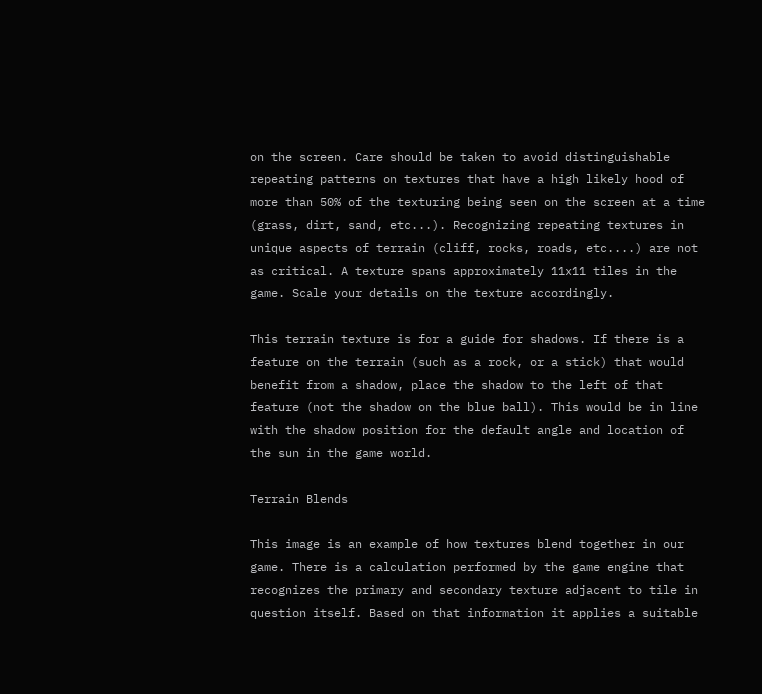on the screen. Care should be taken to avoid distinguishable repeating patterns on textures that have a high likely hood of more than 50% of the texturing being seen on the screen at a time (grass, dirt, sand, etc...). Recognizing repeating textures in unique aspects of terrain (cliff, rocks, roads, etc....) are not as critical. A texture spans approximately 11x11 tiles in the game. Scale your details on the texture accordingly.

This terrain texture is for a guide for shadows. If there is a feature on the terrain (such as a rock, or a stick) that would benefit from a shadow, place the shadow to the left of that feature (not the shadow on the blue ball). This would be in line with the shadow position for the default angle and location of the sun in the game world.

Terrain Blends

This image is an example of how textures blend together in our game. There is a calculation performed by the game engine that recognizes the primary and secondary texture adjacent to tile in question itself. Based on that information it applies a suitable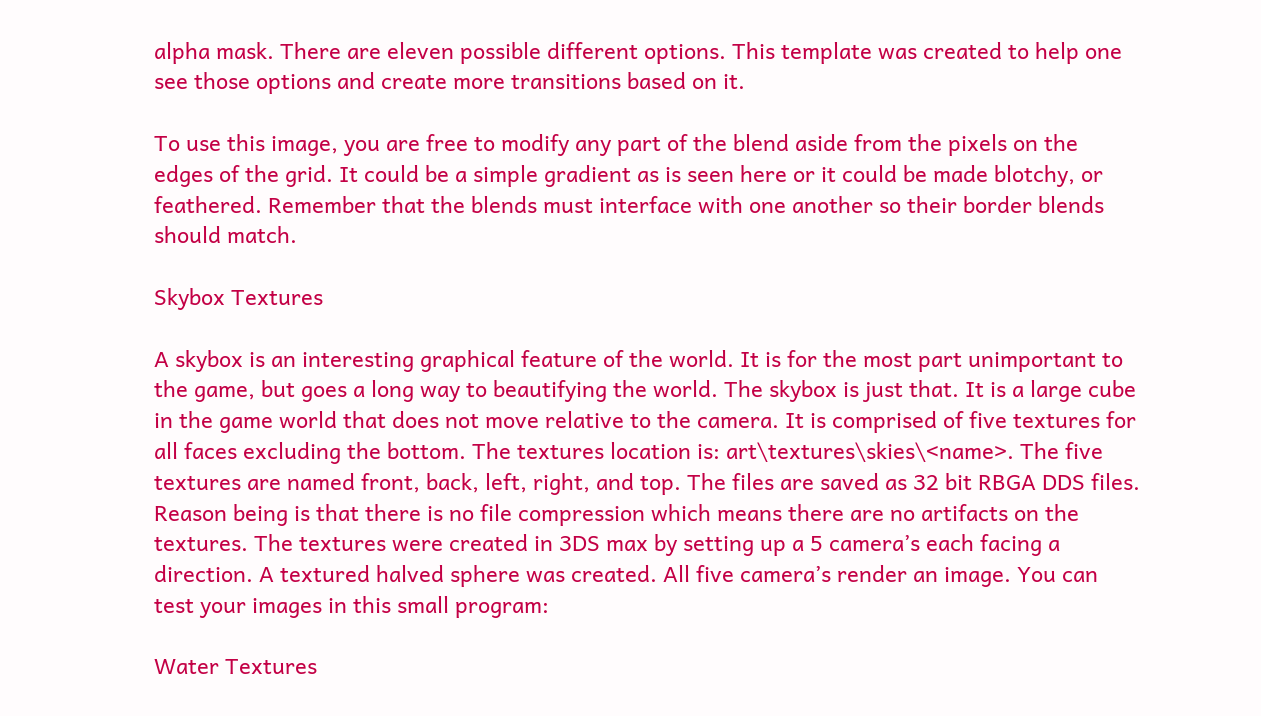alpha mask. There are eleven possible different options. This template was created to help one see those options and create more transitions based on it.

To use this image, you are free to modify any part of the blend aside from the pixels on the edges of the grid. It could be a simple gradient as is seen here or it could be made blotchy, or feathered. Remember that the blends must interface with one another so their border blends should match.

Skybox Textures

A skybox is an interesting graphical feature of the world. It is for the most part unimportant to the game, but goes a long way to beautifying the world. The skybox is just that. It is a large cube in the game world that does not move relative to the camera. It is comprised of five textures for all faces excluding the bottom. The textures location is: art\textures\skies\<name>. The five textures are named front, back, left, right, and top. The files are saved as 32 bit RBGA DDS files. Reason being is that there is no file compression which means there are no artifacts on the textures. The textures were created in 3DS max by setting up a 5 camera’s each facing a direction. A textured halved sphere was created. All five camera’s render an image. You can test your images in this small program:

Water Textures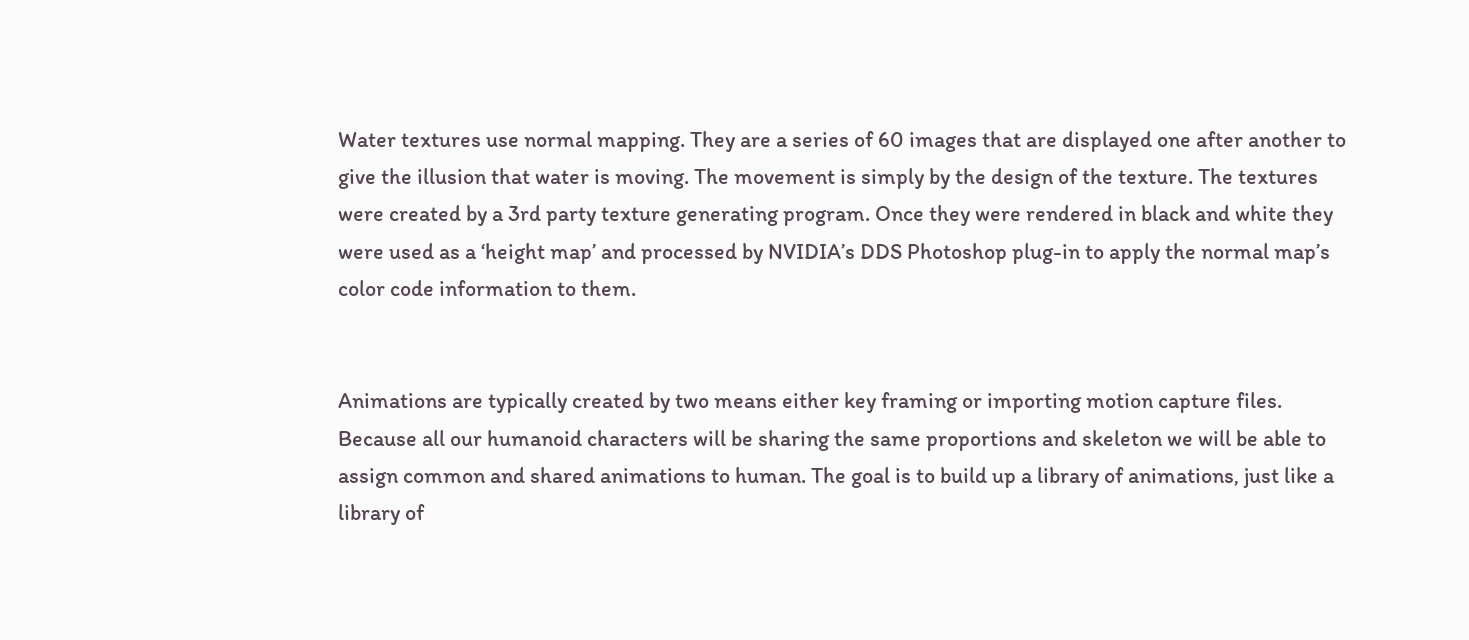Water textures use normal mapping. They are a series of 60 images that are displayed one after another to give the illusion that water is moving. The movement is simply by the design of the texture. The textures were created by a 3rd party texture generating program. Once they were rendered in black and white they were used as a ‘height map’ and processed by NVIDIA’s DDS Photoshop plug-in to apply the normal map’s color code information to them.


Animations are typically created by two means either key framing or importing motion capture files. Because all our humanoid characters will be sharing the same proportions and skeleton we will be able to assign common and shared animations to human. The goal is to build up a library of animations, just like a library of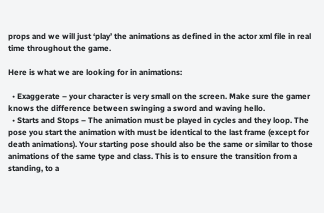props and we will just ‘play’ the animations as defined in the actor xml file in real time throughout the game.

Here is what we are looking for in animations:

  • Exaggerate – your character is very small on the screen. Make sure the gamer knows the difference between swinging a sword and waving hello.
  • Starts and Stops – The animation must be played in cycles and they loop. The pose you start the animation with must be identical to the last frame (except for death animations). Your starting pose should also be the same or similar to those animations of the same type and class. This is to ensure the transition from a standing, to a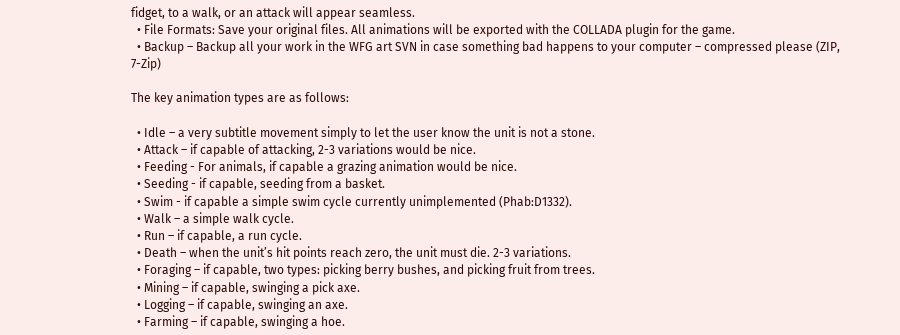fidget, to a walk, or an attack will appear seamless.
  • File Formats: Save your original files. All animations will be exported with the COLLADA plugin for the game.
  • Backup – Backup all your work in the WFG art SVN in case something bad happens to your computer – compressed please (ZIP, 7-Zip)

The key animation types are as follows:

  • Idle – a very subtitle movement simply to let the user know the unit is not a stone.
  • Attack – if capable of attacking, 2-3 variations would be nice.
  • Feeding - For animals, if capable a grazing animation would be nice.
  • Seeding - if capable, seeding from a basket.
  • Swim - if capable a simple swim cycle currently unimplemented (Phab:D1332).
  • Walk – a simple walk cycle.
  • Run – if capable, a run cycle.
  • Death – when the unit’s hit points reach zero, the unit must die. 2-3 variations.
  • Foraging – if capable, two types: picking berry bushes, and picking fruit from trees.
  • Mining – if capable, swinging a pick axe.
  • Logging – if capable, swinging an axe.
  • Farming – if capable, swinging a hoe.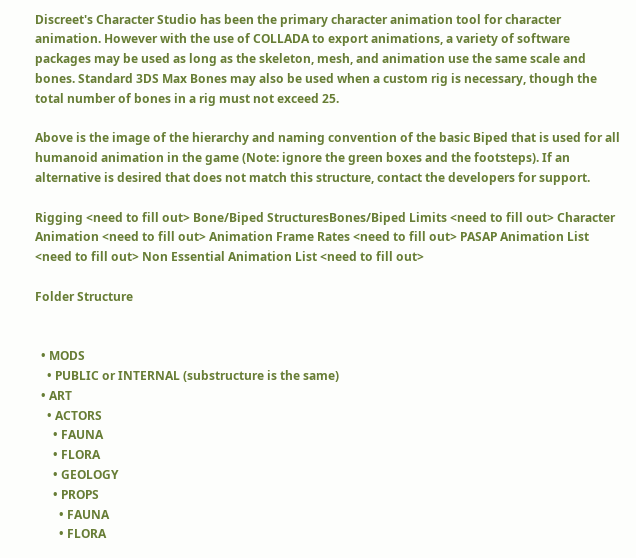Discreet's Character Studio has been the primary character animation tool for character animation. However with the use of COLLADA to export animations, a variety of software packages may be used as long as the skeleton, mesh, and animation use the same scale and bones. Standard 3DS Max Bones may also be used when a custom rig is necessary, though the total number of bones in a rig must not exceed 25.

Above is the image of the hierarchy and naming convention of the basic Biped that is used for all humanoid animation in the game (Note: ignore the green boxes and the footsteps). If an alternative is desired that does not match this structure, contact the developers for support.

Rigging <need to fill out> Bone/Biped StructuresBones/Biped Limits <need to fill out> Character Animation <need to fill out> Animation Frame Rates <need to fill out> PASAP Animation List <need to fill out> Non Essential Animation List <need to fill out>

Folder Structure


  • MODS
    • PUBLIC or INTERNAL (substructure is the same)
  • ART
    • ACTORS
      • FAUNA
      • FLORA
      • GEOLOGY
      • PROPS
        • FAUNA
        • FLORA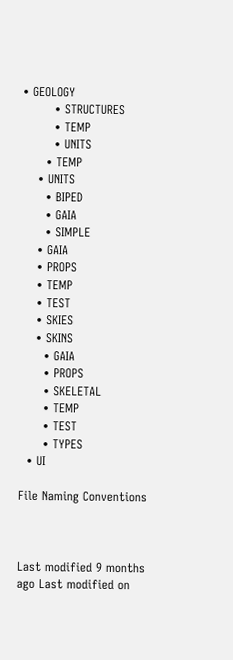• GEOLOGY
        • STRUCTURES
        • TEMP
        • UNITS
      • TEMP
    • UNITS
      • BIPED
      • GAIA
      • SIMPLE
    • GAIA
    • PROPS
    • TEMP
    • TEST
    • SKIES
    • SKINS
      • GAIA
      • PROPS
      • SKELETAL
      • TEMP
      • TEST
      • TYPES
  • UI

File Naming Conventions



Last modified 9 months ago Last modified on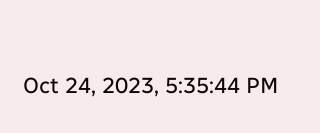Oct 24, 2023, 5:35:44 PM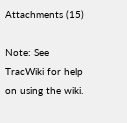Attachments (15)

Note: See TracWiki for help on using the wiki.